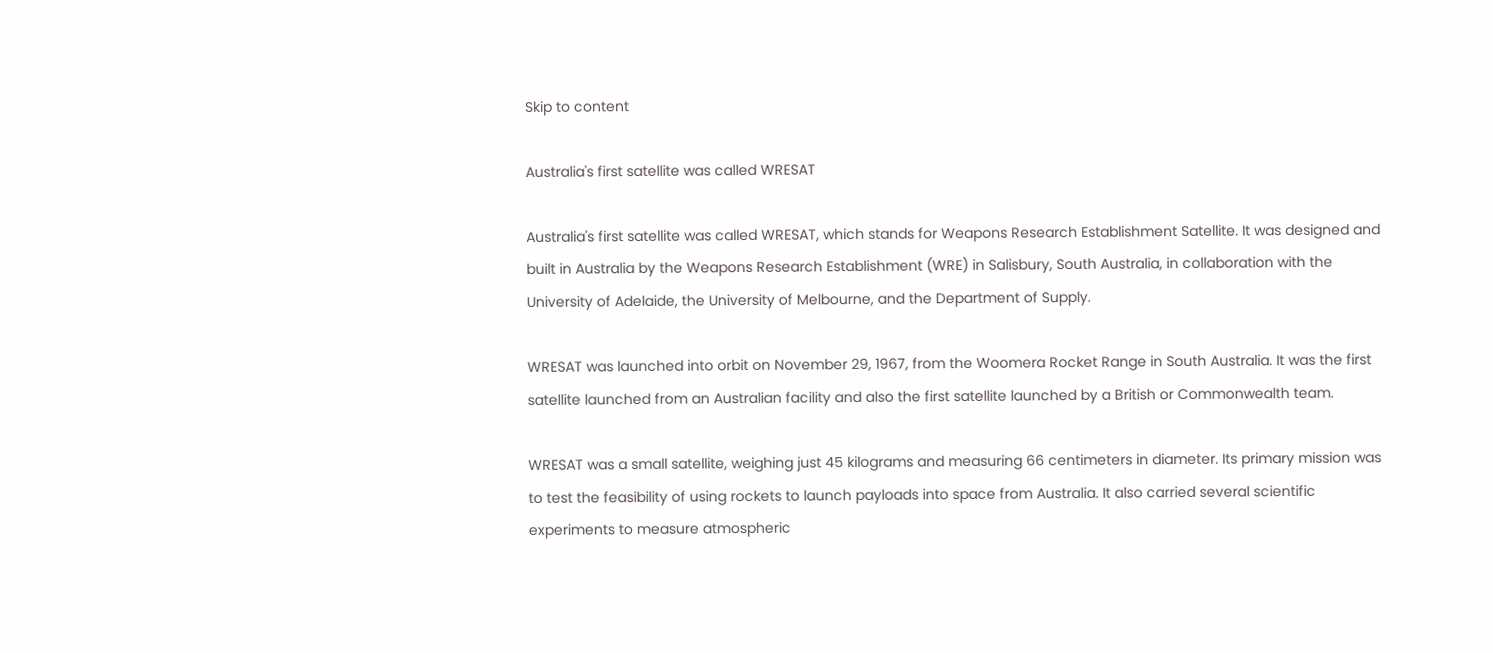Skip to content

Australia's first satellite was called WRESAT

Australia's first satellite was called WRESAT, which stands for Weapons Research Establishment Satellite. It was designed and built in Australia by the Weapons Research Establishment (WRE) in Salisbury, South Australia, in collaboration with the University of Adelaide, the University of Melbourne, and the Department of Supply.

WRESAT was launched into orbit on November 29, 1967, from the Woomera Rocket Range in South Australia. It was the first satellite launched from an Australian facility and also the first satellite launched by a British or Commonwealth team.

WRESAT was a small satellite, weighing just 45 kilograms and measuring 66 centimeters in diameter. Its primary mission was to test the feasibility of using rockets to launch payloads into space from Australia. It also carried several scientific experiments to measure atmospheric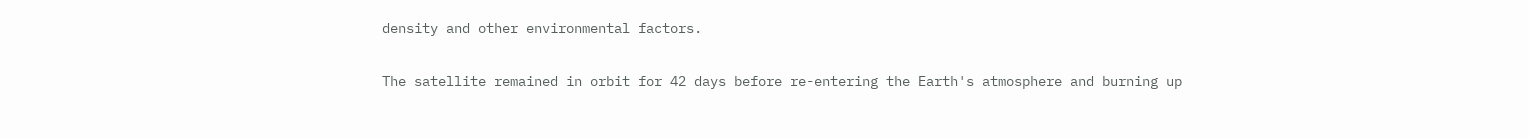density and other environmental factors.

The satellite remained in orbit for 42 days before re-entering the Earth's atmosphere and burning up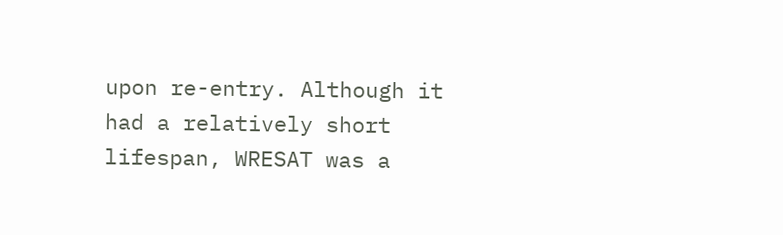upon re-entry. Although it had a relatively short lifespan, WRESAT was a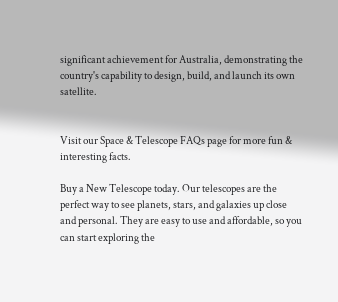significant achievement for Australia, demonstrating the country's capability to design, build, and launch its own satellite.


Visit our Space & Telescope FAQs page for more fun & interesting facts.

Buy a New Telescope today. Our telescopes are the perfect way to see planets, stars, and galaxies up close and personal. They are easy to use and affordable, so you can start exploring the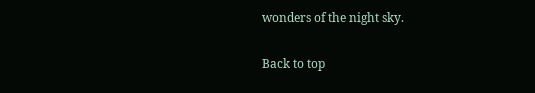wonders of the night sky.

Back to top